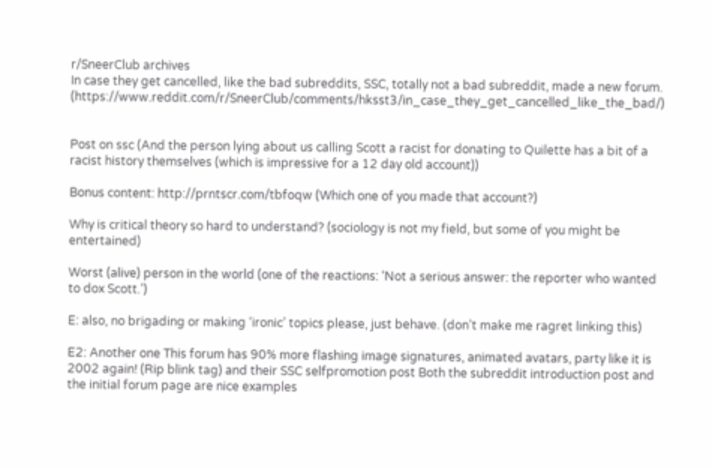r/SneerClub archives
In case they get cancelled, like the bad subreddits, SSC, totally not a bad subreddit, made a new forum. (https://www.reddit.com/r/SneerClub/comments/hksst3/in_case_they_get_cancelled_like_the_bad/)


Post on ssc (And the person lying about us calling Scott a racist for donating to Quilette has a bit of a racist history themselves (which is impressive for a 12 day old account))

Bonus content: http://prntscr.com/tbfoqw (Which one of you made that account?)

Why is critical theory so hard to understand? (sociology is not my field, but some of you might be entertained)

Worst (alive) person in the world (one of the reactions: ‘Not a serious answer: the reporter who wanted to dox Scott.’)

E: also, no brigading or making ‘ironic’ topics please, just behave. (don’t make me ragret linking this)

E2: Another one This forum has 90% more flashing image signatures, animated avatars, party like it is 2002 again! (Rip blink tag) and their SSC selfpromotion post Both the subreddit introduction post and the initial forum page are nice examples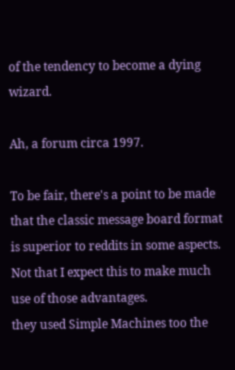of the tendency to become a dying wizard.

Ah, a forum circa 1997.

To be fair, there's a point to be made that the classic message board format is superior to reddits in some aspects. Not that I expect this to make much use of those advantages.
they used Simple Machines too the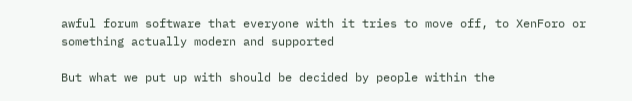awful forum software that everyone with it tries to move off, to XenForo or something actually modern and supported

But what we put up with should be decided by people within the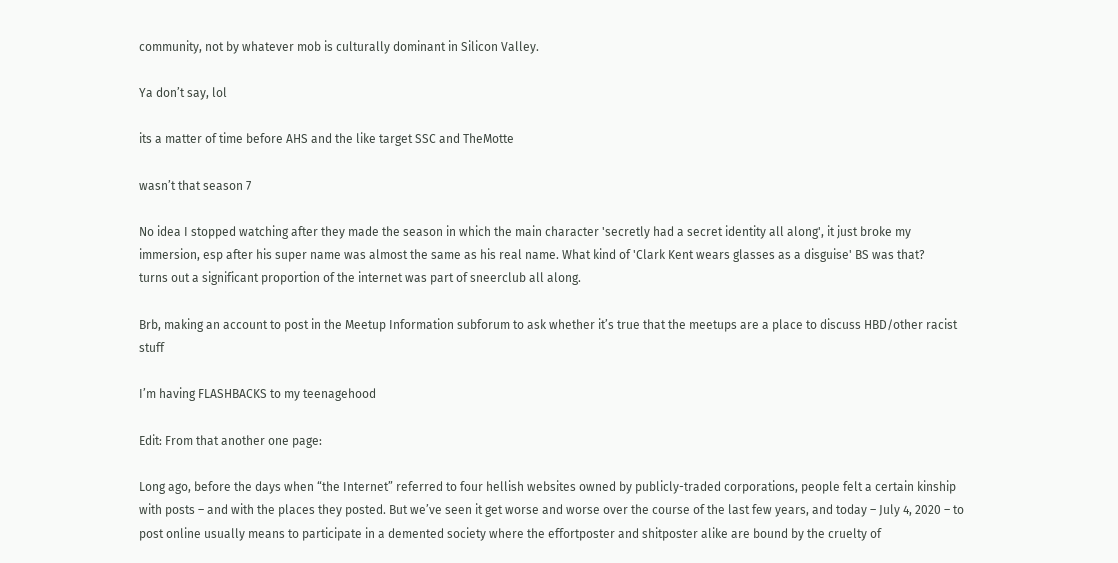community, not by whatever mob is culturally dominant in Silicon Valley.

Ya don’t say, lol

its a matter of time before AHS and the like target SSC and TheMotte

wasn’t that season 7

No idea I stopped watching after they made the season in which the main character 'secretly had a secret identity all along', it just broke my immersion, esp after his super name was almost the same as his real name. What kind of 'Clark Kent wears glasses as a disguise' BS was that?
turns out a significant proportion of the internet was part of sneerclub all along.

Brb, making an account to post in the Meetup Information subforum to ask whether it’s true that the meetups are a place to discuss HBD/other racist stuff

I’m having FLASHBACKS to my teenagehood

Edit: From that another one page:

Long ago, before the days when “the Internet” referred to four hellish websites owned by publicly-traded corporations, people felt a certain kinship with posts – and with the places they posted. But we’ve seen it get worse and worse over the course of the last few years, and today – July 4, 2020 – to post online usually means to participate in a demented society where the effortposter and shitposter alike are bound by the cruelty of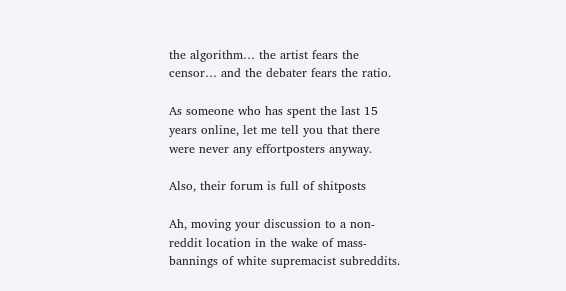the algorithm… the artist fears the censor… and the debater fears the ratio.

As someone who has spent the last 15 years online, let me tell you that there were never any effortposters anyway.

Also, their forum is full of shitposts

Ah, moving your discussion to a non-reddit location in the wake of mass-bannings of white supremacist subreddits.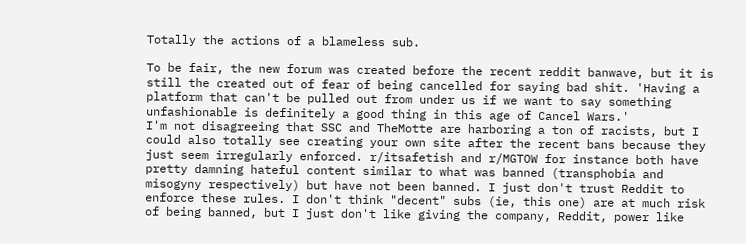Totally the actions of a blameless sub.

To be fair, the new forum was created before the recent reddit banwave, but it is still the created out of fear of being cancelled for saying bad shit. 'Having a platform that can't be pulled out from under us if we want to say something unfashionable is definitely a good thing in this age of Cancel Wars.'
I'm not disagreeing that SSC and TheMotte are harboring a ton of racists, but I could also totally see creating your own site after the recent bans because they just seem irregularly enforced. r/itsafetish and r/MGTOW for instance both have pretty damning hateful content similar to what was banned (transphobia and misogyny respectively) but have not been banned. I just don't trust Reddit to enforce these rules. I don't think "decent" subs (ie, this one) are at much risk of being banned, but I just don't like giving the company, Reddit, power like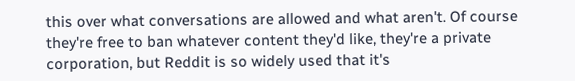this over what conversations are allowed and what aren't. Of course they're free to ban whatever content they'd like, they're a private corporation, but Reddit is so widely used that it's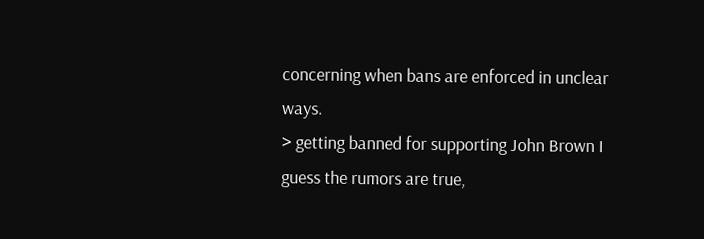concerning when bans are enforced in unclear ways.
> getting banned for supporting John Brown I guess the rumors are true,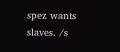spez wants slaves. /s